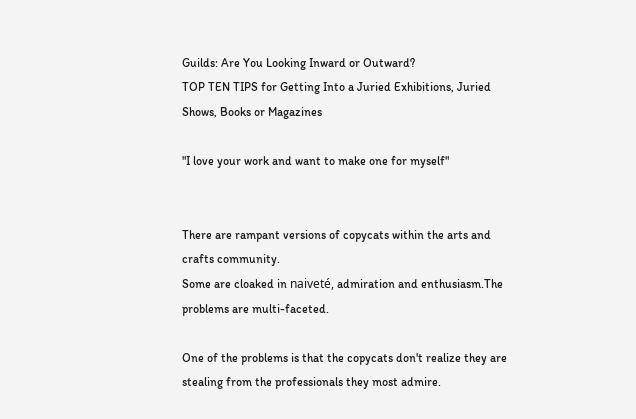Guilds: Are You Looking Inward or Outward?
TOP TEN TIPS for Getting Into a Juried Exhibitions, Juried Shows, Books or Magazines

"I love your work and want to make one for myself"


There are rampant versions of copycats within the arts and crafts community.
Some are cloaked in naiveté, admiration and enthusiasm.The problems are multi-faceted.

One of the problems is that the copycats don't realize they are stealing from the professionals they most admire.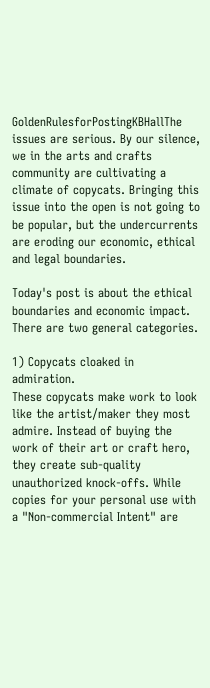GoldenRulesforPostingKBHallThe issues are serious. By our silence, we in the arts and crafts community are cultivating a climate of copycats. Bringing this issue into the open is not going to be popular, but the undercurrents are eroding our economic, ethical and legal boundaries.

Today's post is about the ethical boundaries and economic impact. There are two general categories.

1) Copycats cloaked in admiration.
These copycats make work to look like the artist/maker they most admire. Instead of buying the work of their art or craft hero, they create sub-quality unauthorized knock-offs. While copies for your personal use with a "Non-commercial Intent" are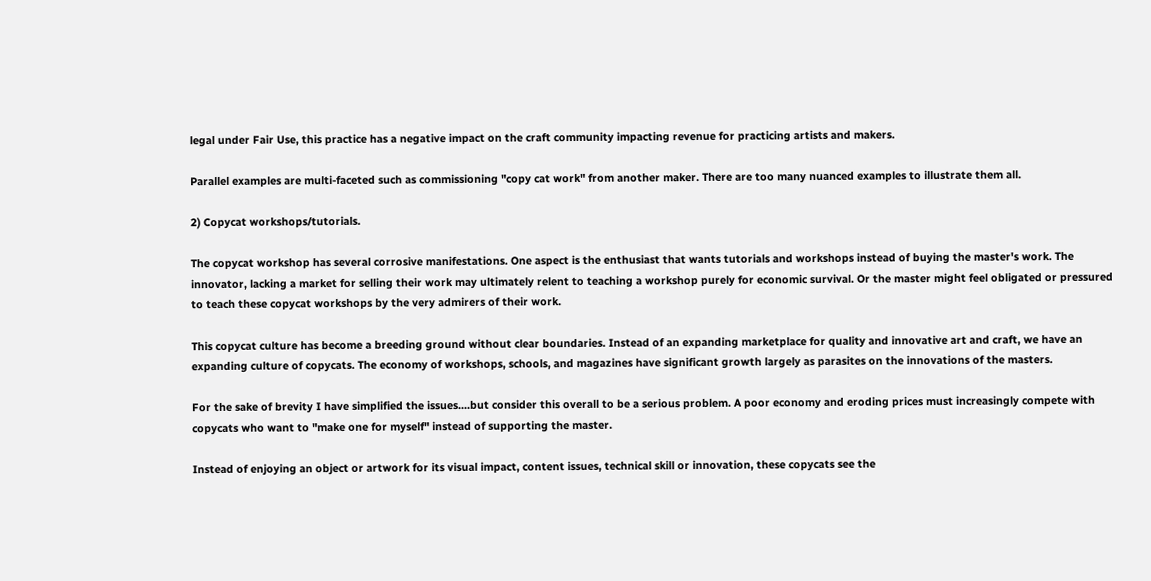legal under Fair Use, this practice has a negative impact on the craft community impacting revenue for practicing artists and makers.

Parallel examples are multi-faceted such as commissioning "copy cat work" from another maker. There are too many nuanced examples to illustrate them all.

2) Copycat workshops/tutorials.

The copycat workshop has several corrosive manifestations. One aspect is the enthusiast that wants tutorials and workshops instead of buying the master's work. The innovator, lacking a market for selling their work may ultimately relent to teaching a workshop purely for economic survival. Or the master might feel obligated or pressured to teach these copycat workshops by the very admirers of their work.

This copycat culture has become a breeding ground without clear boundaries. Instead of an expanding marketplace for quality and innovative art and craft, we have an expanding culture of copycats. The economy of workshops, schools, and magazines have significant growth largely as parasites on the innovations of the masters.

For the sake of brevity I have simplified the issues....but consider this overall to be a serious problem. A poor economy and eroding prices must increasingly compete with copycats who want to "make one for myself" instead of supporting the master.

Instead of enjoying an object or artwork for its visual impact, content issues, technical skill or innovation, these copycats see the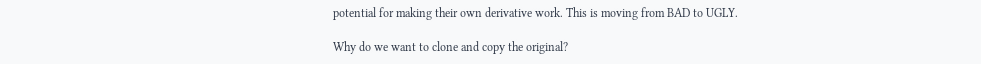potential for making their own derivative work. This is moving from BAD to UGLY.

Why do we want to clone and copy the original?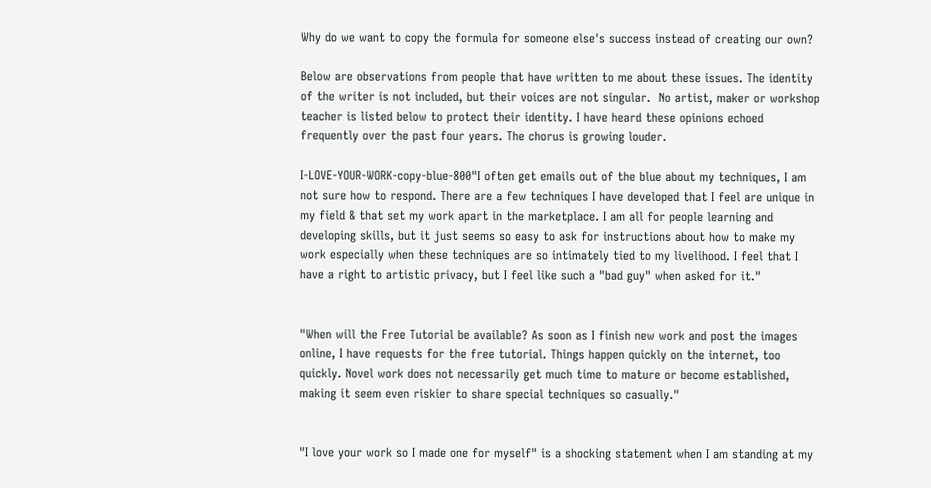Why do we want to copy the formula for someone else's success instead of creating our own?

Below are observations from people that have written to me about these issues. The identity of the writer is not included, but their voices are not singular.  No artist, maker or workshop teacher is listed below to protect their identity. I have heard these opinions echoed frequently over the past four years. The chorus is growing louder.

I-LOVE-YOUR-WORK-copy-blue-800"I often get emails out of the blue about my techniques, I am not sure how to respond. There are a few techniques I have developed that I feel are unique in my field & that set my work apart in the marketplace. I am all for people learning and developing skills, but it just seems so easy to ask for instructions about how to make my work especially when these techniques are so intimately tied to my livelihood. I feel that I have a right to artistic privacy, but I feel like such a "bad guy" when asked for it."


"When will the Free Tutorial be available? As soon as I finish new work and post the images online, I have requests for the free tutorial. Things happen quickly on the internet, too quickly. Novel work does not necessarily get much time to mature or become established, making it seem even riskier to share special techniques so casually."


"I love your work so I made one for myself" is a shocking statement when I am standing at my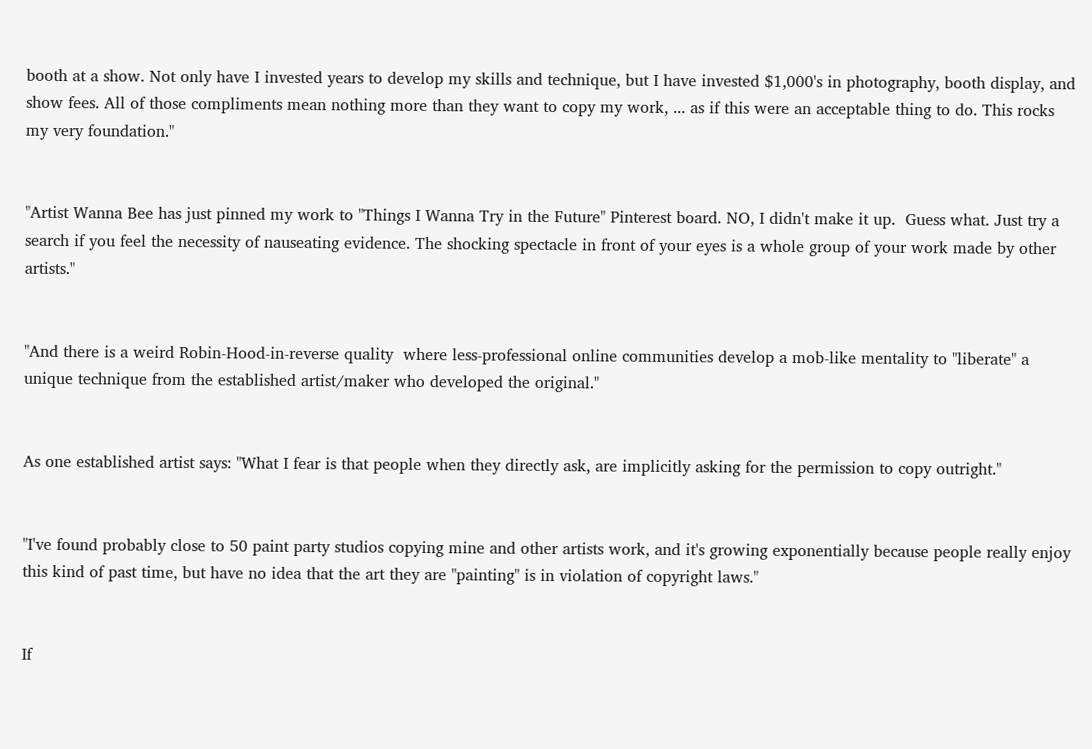booth at a show. Not only have I invested years to develop my skills and technique, but I have invested $1,000's in photography, booth display, and show fees. All of those compliments mean nothing more than they want to copy my work, ... as if this were an acceptable thing to do. This rocks my very foundation."


"Artist Wanna Bee has just pinned my work to "Things I Wanna Try in the Future" Pinterest board. NO, I didn't make it up.  Guess what. Just try a search if you feel the necessity of nauseating evidence. The shocking spectacle in front of your eyes is a whole group of your work made by other artists."


"And there is a weird Robin-Hood-in-reverse quality  where less-professional online communities develop a mob-like mentality to "liberate" a unique technique from the established artist/maker who developed the original."


As one established artist says: "What I fear is that people when they directly ask, are implicitly asking for the permission to copy outright."


"I've found probably close to 50 paint party studios copying mine and other artists work, and it's growing exponentially because people really enjoy this kind of past time, but have no idea that the art they are "painting" is in violation of copyright laws."


If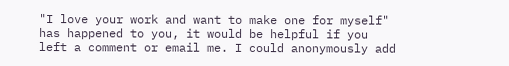"I love your work and want to make one for myself" has happened to you, it would be helpful if you left a comment or email me. I could anonymously add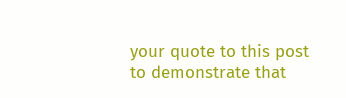your quote to this post to demonstrate that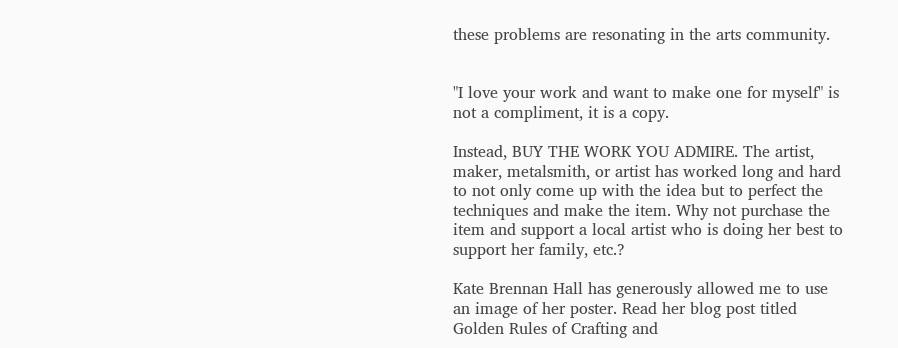these problems are resonating in the arts community.


"I love your work and want to make one for myself" is not a compliment, it is a copy.

Instead, BUY THE WORK YOU ADMIRE. The artist, maker, metalsmith, or artist has worked long and hard to not only come up with the idea but to perfect the techniques and make the item. Why not purchase the item and support a local artist who is doing her best to support her family, etc.?

Kate Brennan Hall has generously allowed me to use an image of her poster. Read her blog post titled Golden Rules of Crafting and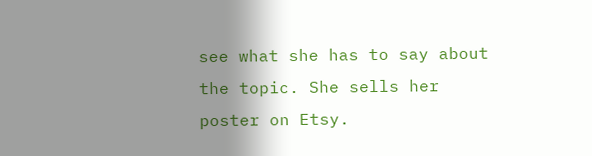see what she has to say about the topic. She sells her poster on Etsy.